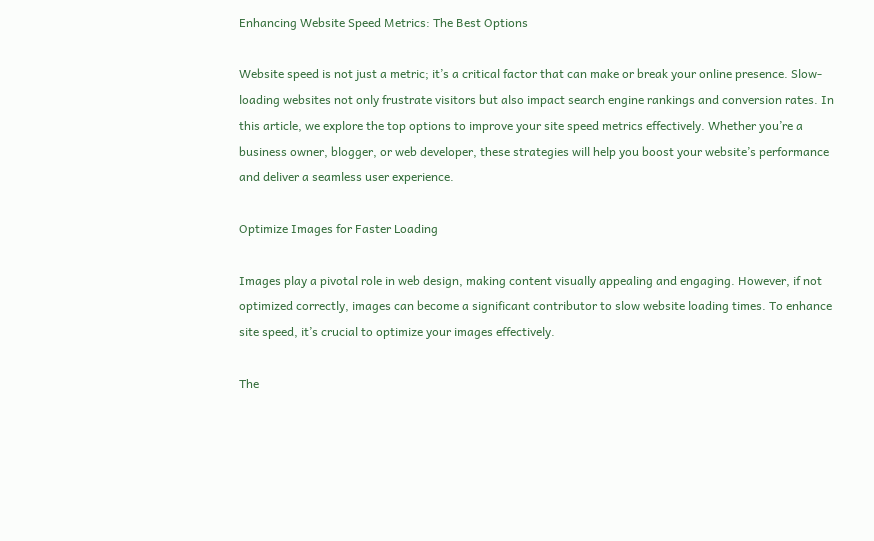Enhancing Website Speed Metrics: The Best Options

Website speed is not just a metric; it’s a critical factor that can make or break your online presence. Slow-loading websites not only frustrate visitors but also impact search engine rankings and conversion rates. In this article, we explore the top options to improve your site speed metrics effectively. Whether you’re a business owner, blogger, or web developer, these strategies will help you boost your website’s performance and deliver a seamless user experience.

Optimize Images for Faster Loading

Images play a pivotal role in web design, making content visually appealing and engaging. However, if not optimized correctly, images can become a significant contributor to slow website loading times. To enhance site speed, it’s crucial to optimize your images effectively.

The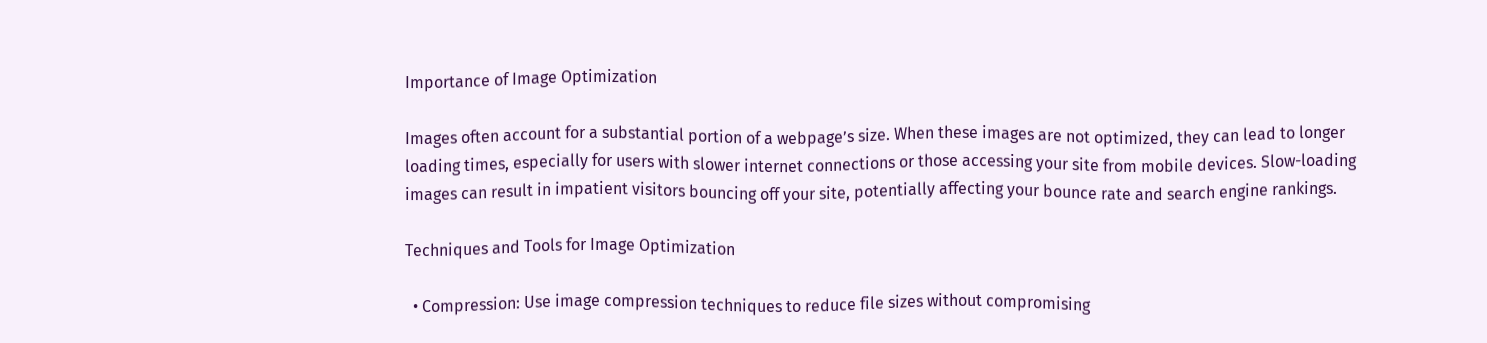Importance of Image Optimization

Images often account for a substantial portion of a webpage’s size. When these images are not optimized, they can lead to longer loading times, especially for users with slower internet connections or those accessing your site from mobile devices. Slow-loading images can result in impatient visitors bouncing off your site, potentially affecting your bounce rate and search engine rankings.

Techniques and Tools for Image Optimization

  • Compression: Use image compression techniques to reduce file sizes without compromising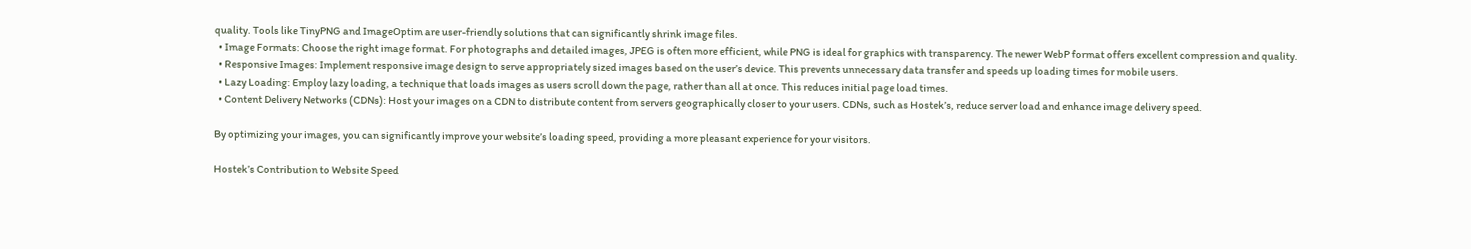quality. Tools like TinyPNG and ImageOptim are user-friendly solutions that can significantly shrink image files.
  • Image Formats: Choose the right image format. For photographs and detailed images, JPEG is often more efficient, while PNG is ideal for graphics with transparency. The newer WebP format offers excellent compression and quality.
  • Responsive Images: Implement responsive image design to serve appropriately sized images based on the user’s device. This prevents unnecessary data transfer and speeds up loading times for mobile users.
  • Lazy Loading: Employ lazy loading, a technique that loads images as users scroll down the page, rather than all at once. This reduces initial page load times.
  • Content Delivery Networks (CDNs): Host your images on a CDN to distribute content from servers geographically closer to your users. CDNs, such as Hostek’s, reduce server load and enhance image delivery speed.

By optimizing your images, you can significantly improve your website’s loading speed, providing a more pleasant experience for your visitors.

Hostek’s Contribution to Website Speed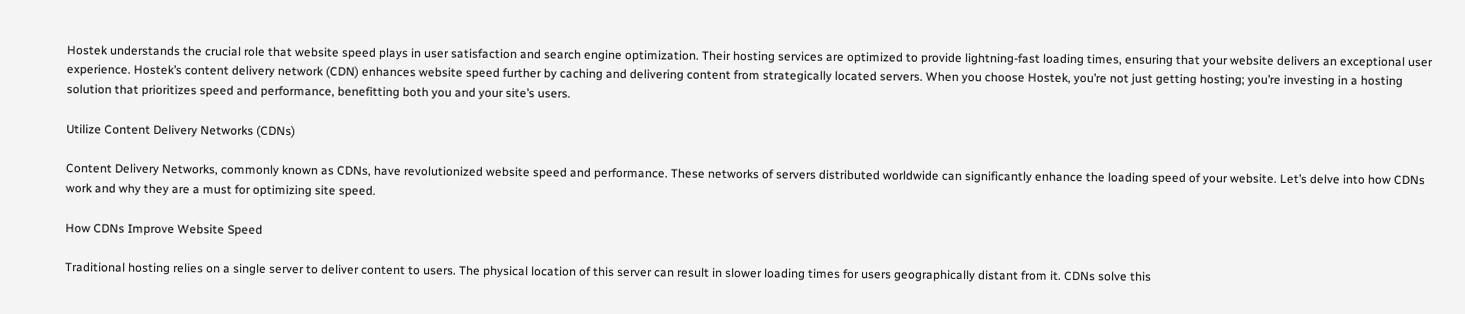Hostek understands the crucial role that website speed plays in user satisfaction and search engine optimization. Their hosting services are optimized to provide lightning-fast loading times, ensuring that your website delivers an exceptional user experience. Hostek’s content delivery network (CDN) enhances website speed further by caching and delivering content from strategically located servers. When you choose Hostek, you’re not just getting hosting; you’re investing in a hosting solution that prioritizes speed and performance, benefitting both you and your site’s users.

Utilize Content Delivery Networks (CDNs)

Content Delivery Networks, commonly known as CDNs, have revolutionized website speed and performance. These networks of servers distributed worldwide can significantly enhance the loading speed of your website. Let’s delve into how CDNs work and why they are a must for optimizing site speed.

How CDNs Improve Website Speed

Traditional hosting relies on a single server to deliver content to users. The physical location of this server can result in slower loading times for users geographically distant from it. CDNs solve this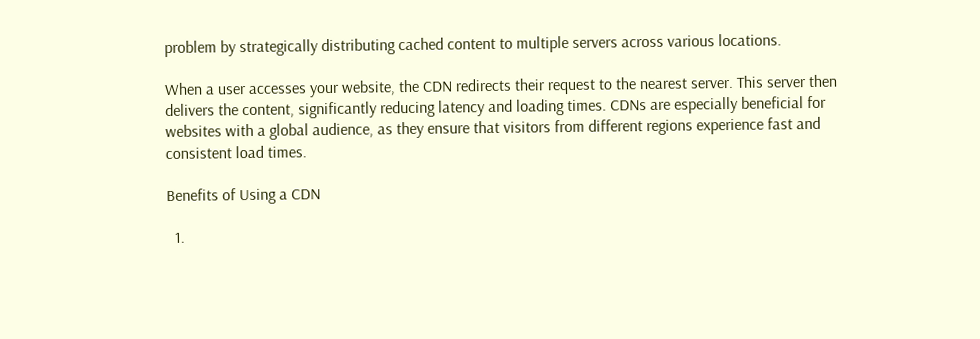problem by strategically distributing cached content to multiple servers across various locations.

When a user accesses your website, the CDN redirects their request to the nearest server. This server then delivers the content, significantly reducing latency and loading times. CDNs are especially beneficial for websites with a global audience, as they ensure that visitors from different regions experience fast and consistent load times.

Benefits of Using a CDN

  1.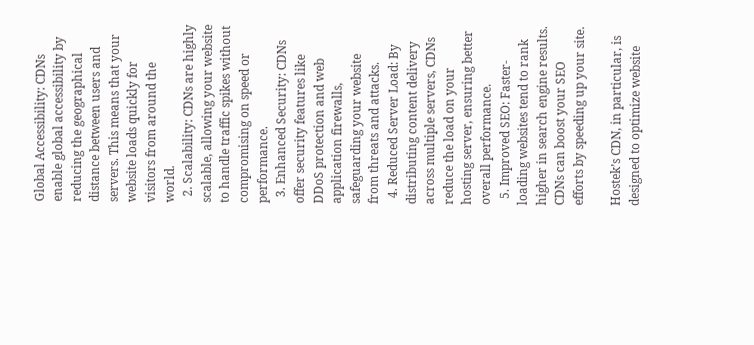Global Accessibility: CDNs enable global accessibility by reducing the geographical distance between users and servers. This means that your website loads quickly for visitors from around the world.
  2. Scalability: CDNs are highly scalable, allowing your website to handle traffic spikes without compromising on speed or performance.
  3. Enhanced Security: CDNs offer security features like DDoS protection and web application firewalls, safeguarding your website from threats and attacks.
  4. Reduced Server Load: By distributing content delivery across multiple servers, CDNs reduce the load on your hosting server, ensuring better overall performance.
  5. Improved SEO: Faster-loading websites tend to rank higher in search engine results. CDNs can boost your SEO efforts by speeding up your site.

Hostek’s CDN, in particular, is designed to optimize website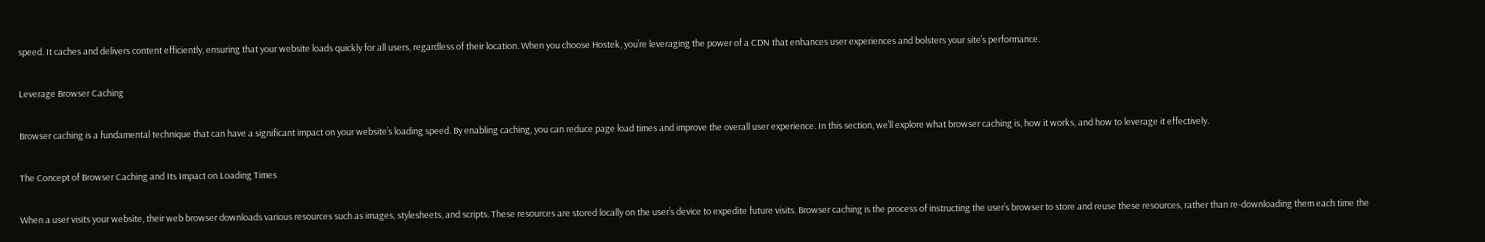speed. It caches and delivers content efficiently, ensuring that your website loads quickly for all users, regardless of their location. When you choose Hostek, you’re leveraging the power of a CDN that enhances user experiences and bolsters your site’s performance.

Leverage Browser Caching

Browser caching is a fundamental technique that can have a significant impact on your website’s loading speed. By enabling caching, you can reduce page load times and improve the overall user experience. In this section, we’ll explore what browser caching is, how it works, and how to leverage it effectively.

The Concept of Browser Caching and Its Impact on Loading Times

When a user visits your website, their web browser downloads various resources such as images, stylesheets, and scripts. These resources are stored locally on the user’s device to expedite future visits. Browser caching is the process of instructing the user’s browser to store and reuse these resources, rather than re-downloading them each time the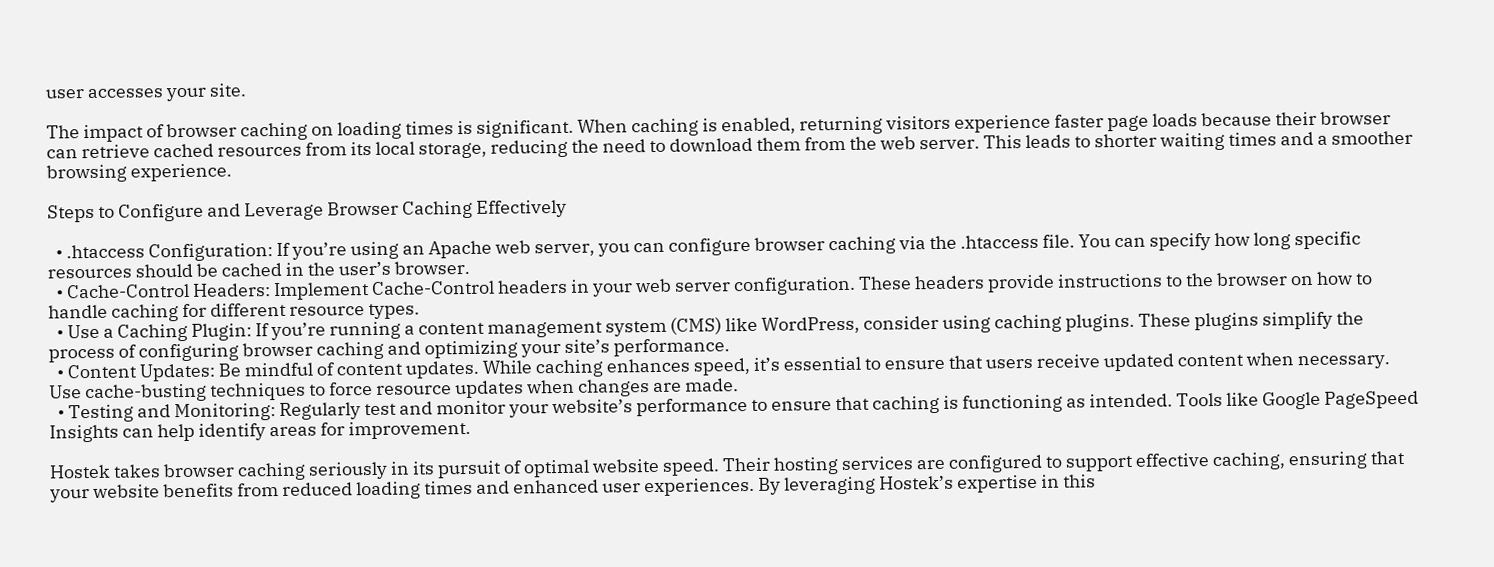user accesses your site.

The impact of browser caching on loading times is significant. When caching is enabled, returning visitors experience faster page loads because their browser can retrieve cached resources from its local storage, reducing the need to download them from the web server. This leads to shorter waiting times and a smoother browsing experience.

Steps to Configure and Leverage Browser Caching Effectively

  • .htaccess Configuration: If you’re using an Apache web server, you can configure browser caching via the .htaccess file. You can specify how long specific resources should be cached in the user’s browser.
  • Cache-Control Headers: Implement Cache-Control headers in your web server configuration. These headers provide instructions to the browser on how to handle caching for different resource types.
  • Use a Caching Plugin: If you’re running a content management system (CMS) like WordPress, consider using caching plugins. These plugins simplify the process of configuring browser caching and optimizing your site’s performance.
  • Content Updates: Be mindful of content updates. While caching enhances speed, it’s essential to ensure that users receive updated content when necessary. Use cache-busting techniques to force resource updates when changes are made.
  • Testing and Monitoring: Regularly test and monitor your website’s performance to ensure that caching is functioning as intended. Tools like Google PageSpeed Insights can help identify areas for improvement.

Hostek takes browser caching seriously in its pursuit of optimal website speed. Their hosting services are configured to support effective caching, ensuring that your website benefits from reduced loading times and enhanced user experiences. By leveraging Hostek’s expertise in this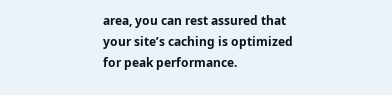area, you can rest assured that your site’s caching is optimized for peak performance.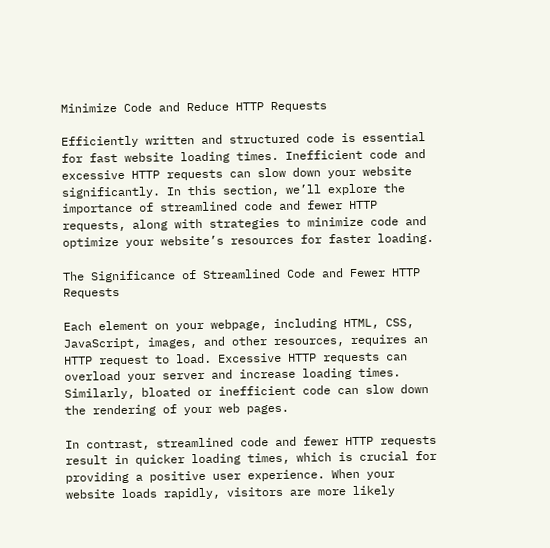Minimize Code and Reduce HTTP Requests

Efficiently written and structured code is essential for fast website loading times. Inefficient code and excessive HTTP requests can slow down your website significantly. In this section, we’ll explore the importance of streamlined code and fewer HTTP requests, along with strategies to minimize code and optimize your website’s resources for faster loading.

The Significance of Streamlined Code and Fewer HTTP Requests

Each element on your webpage, including HTML, CSS, JavaScript, images, and other resources, requires an HTTP request to load. Excessive HTTP requests can overload your server and increase loading times. Similarly, bloated or inefficient code can slow down the rendering of your web pages.

In contrast, streamlined code and fewer HTTP requests result in quicker loading times, which is crucial for providing a positive user experience. When your website loads rapidly, visitors are more likely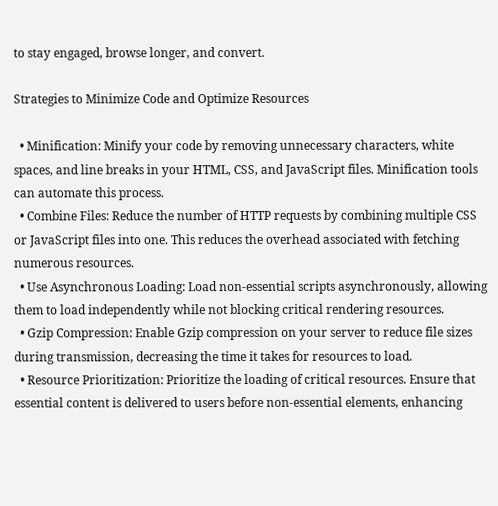to stay engaged, browse longer, and convert.

Strategies to Minimize Code and Optimize Resources

  • Minification: Minify your code by removing unnecessary characters, white spaces, and line breaks in your HTML, CSS, and JavaScript files. Minification tools can automate this process.
  • Combine Files: Reduce the number of HTTP requests by combining multiple CSS or JavaScript files into one. This reduces the overhead associated with fetching numerous resources.
  • Use Asynchronous Loading: Load non-essential scripts asynchronously, allowing them to load independently while not blocking critical rendering resources.
  • Gzip Compression: Enable Gzip compression on your server to reduce file sizes during transmission, decreasing the time it takes for resources to load.
  • Resource Prioritization: Prioritize the loading of critical resources. Ensure that essential content is delivered to users before non-essential elements, enhancing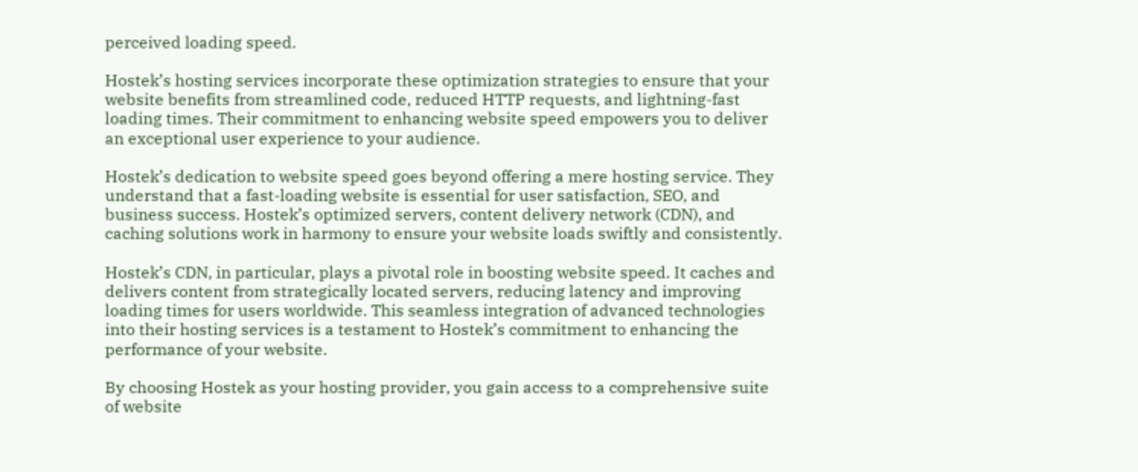perceived loading speed.

Hostek’s hosting services incorporate these optimization strategies to ensure that your website benefits from streamlined code, reduced HTTP requests, and lightning-fast loading times. Their commitment to enhancing website speed empowers you to deliver an exceptional user experience to your audience.

Hostek’s dedication to website speed goes beyond offering a mere hosting service. They understand that a fast-loading website is essential for user satisfaction, SEO, and business success. Hostek’s optimized servers, content delivery network (CDN), and caching solutions work in harmony to ensure your website loads swiftly and consistently.

Hostek’s CDN, in particular, plays a pivotal role in boosting website speed. It caches and delivers content from strategically located servers, reducing latency and improving loading times for users worldwide. This seamless integration of advanced technologies into their hosting services is a testament to Hostek’s commitment to enhancing the performance of your website.

By choosing Hostek as your hosting provider, you gain access to a comprehensive suite of website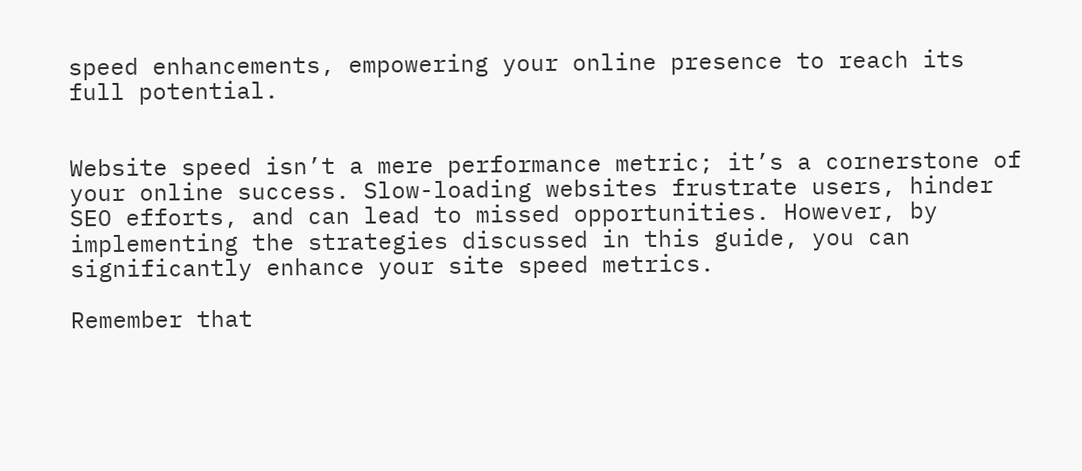speed enhancements, empowering your online presence to reach its full potential.


Website speed isn’t a mere performance metric; it’s a cornerstone of your online success. Slow-loading websites frustrate users, hinder SEO efforts, and can lead to missed opportunities. However, by implementing the strategies discussed in this guide, you can significantly enhance your site speed metrics.

Remember that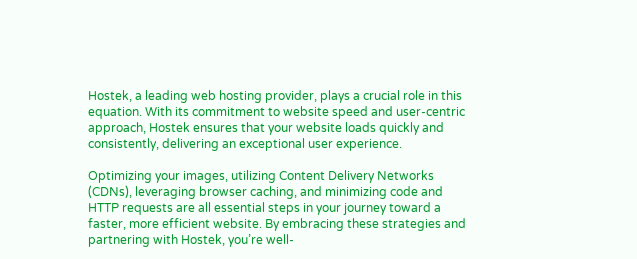Hostek, a leading web hosting provider, plays a crucial role in this equation. With its commitment to website speed and user-centric approach, Hostek ensures that your website loads quickly and consistently, delivering an exceptional user experience.

Optimizing your images, utilizing Content Delivery Networks (CDNs), leveraging browser caching, and minimizing code and HTTP requests are all essential steps in your journey toward a faster, more efficient website. By embracing these strategies and partnering with Hostek, you’re well-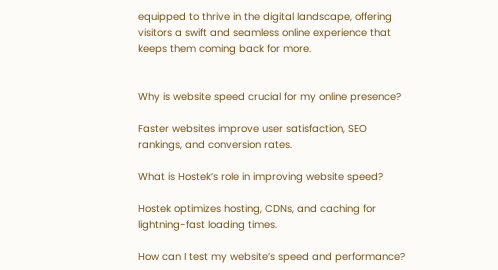equipped to thrive in the digital landscape, offering visitors a swift and seamless online experience that keeps them coming back for more.


Why is website speed crucial for my online presence?

Faster websites improve user satisfaction, SEO rankings, and conversion rates.

What is Hostek’s role in improving website speed?

Hostek optimizes hosting, CDNs, and caching for lightning-fast loading times.

How can I test my website’s speed and performance?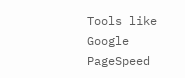Tools like Google PageSpeed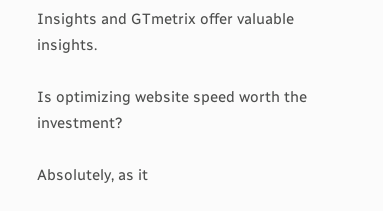Insights and GTmetrix offer valuable insights.

Is optimizing website speed worth the investment?

Absolutely, as it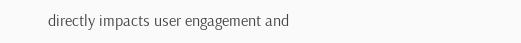directly impacts user engagement and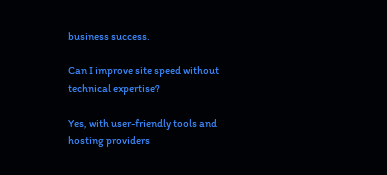business success.

Can I improve site speed without technical expertise?

Yes, with user-friendly tools and hosting providers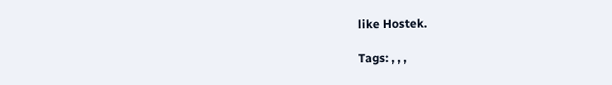like Hostek.

Tags: , , ,